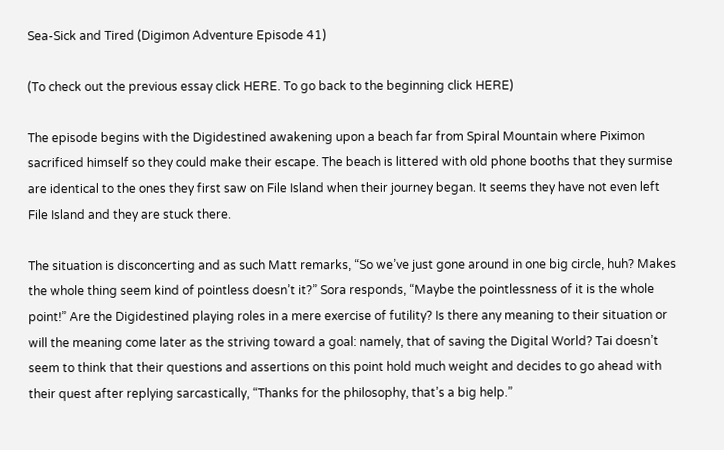Sea-Sick and Tired (Digimon Adventure Episode 41)

(To check out the previous essay click HERE. To go back to the beginning click HERE)

The episode begins with the Digidestined awakening upon a beach far from Spiral Mountain where Piximon sacrificed himself so they could make their escape. The beach is littered with old phone booths that they surmise are identical to the ones they first saw on File Island when their journey began. It seems they have not even left File Island and they are stuck there.

The situation is disconcerting and as such Matt remarks, “So we’ve just gone around in one big circle, huh? Makes the whole thing seem kind of pointless doesn’t it?” Sora responds, “Maybe the pointlessness of it is the whole point!” Are the Digidestined playing roles in a mere exercise of futility? Is there any meaning to their situation or will the meaning come later as the striving toward a goal: namely, that of saving the Digital World? Tai doesn’t seem to think that their questions and assertions on this point hold much weight and decides to go ahead with their quest after replying sarcastically, “Thanks for the philosophy, that’s a big help.”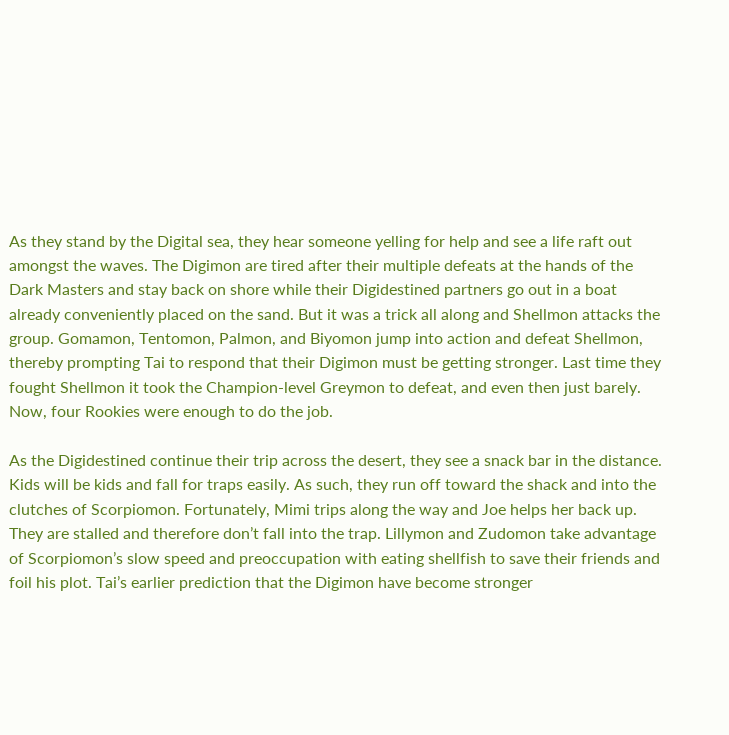As they stand by the Digital sea, they hear someone yelling for help and see a life raft out amongst the waves. The Digimon are tired after their multiple defeats at the hands of the Dark Masters and stay back on shore while their Digidestined partners go out in a boat already conveniently placed on the sand. But it was a trick all along and Shellmon attacks the group. Gomamon, Tentomon, Palmon, and Biyomon jump into action and defeat Shellmon, thereby prompting Tai to respond that their Digimon must be getting stronger. Last time they fought Shellmon it took the Champion-level Greymon to defeat, and even then just barely. Now, four Rookies were enough to do the job.

As the Digidestined continue their trip across the desert, they see a snack bar in the distance. Kids will be kids and fall for traps easily. As such, they run off toward the shack and into the clutches of Scorpiomon. Fortunately, Mimi trips along the way and Joe helps her back up. They are stalled and therefore don’t fall into the trap. Lillymon and Zudomon take advantage of Scorpiomon’s slow speed and preoccupation with eating shellfish to save their friends and foil his plot. Tai’s earlier prediction that the Digimon have become stronger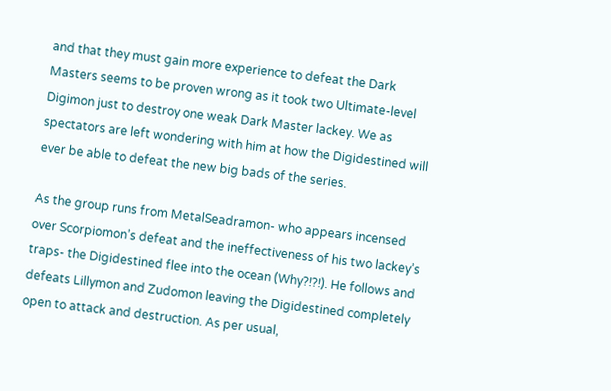and that they must gain more experience to defeat the Dark Masters seems to be proven wrong as it took two Ultimate-level Digimon just to destroy one weak Dark Master lackey. We as spectators are left wondering with him at how the Digidestined will ever be able to defeat the new big bads of the series.

As the group runs from MetalSeadramon- who appears incensed over Scorpiomon’s defeat and the ineffectiveness of his two lackey’s traps- the Digidestined flee into the ocean (Why?!?!). He follows and defeats Lillymon and Zudomon leaving the Digidestined completely open to attack and destruction. As per usual,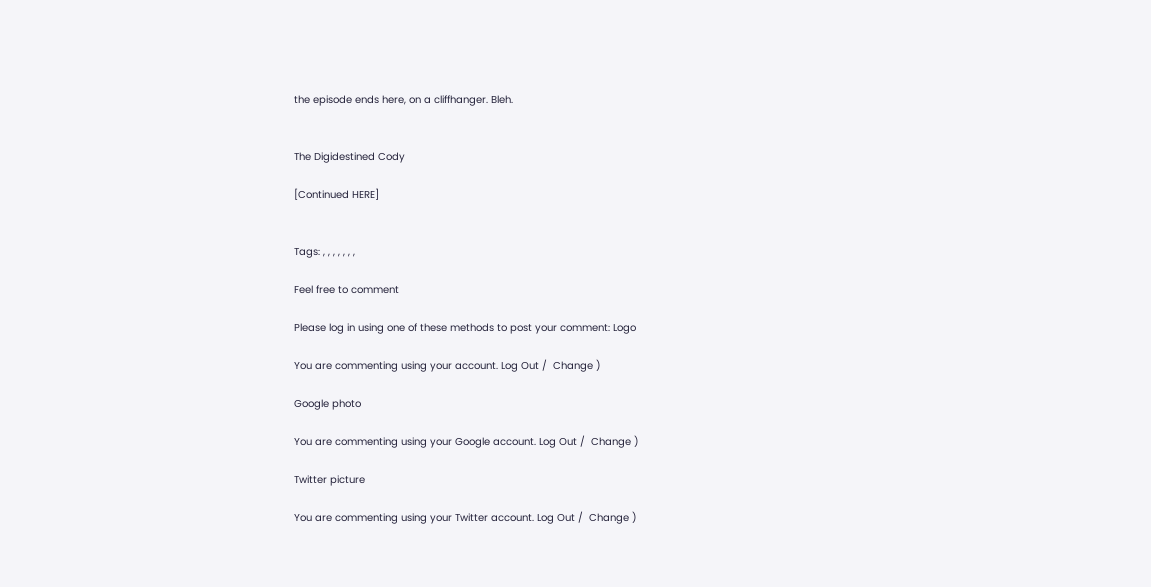the episode ends here, on a cliffhanger. Bleh.


The Digidestined Cody

[Continued HERE]


Tags: , , , , , , ,

Feel free to comment

Please log in using one of these methods to post your comment: Logo

You are commenting using your account. Log Out /  Change )

Google photo

You are commenting using your Google account. Log Out /  Change )

Twitter picture

You are commenting using your Twitter account. Log Out /  Change )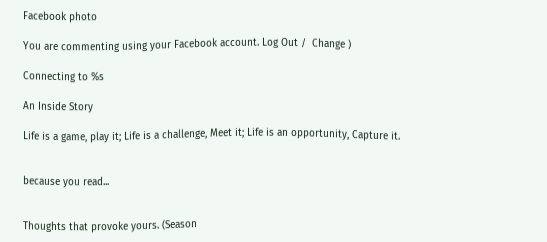Facebook photo

You are commenting using your Facebook account. Log Out /  Change )

Connecting to %s

An Inside Story

Life is a game, play it; Life is a challenge, Meet it; Life is an opportunity, Capture it.


because you read...


Thoughts that provoke yours. (Season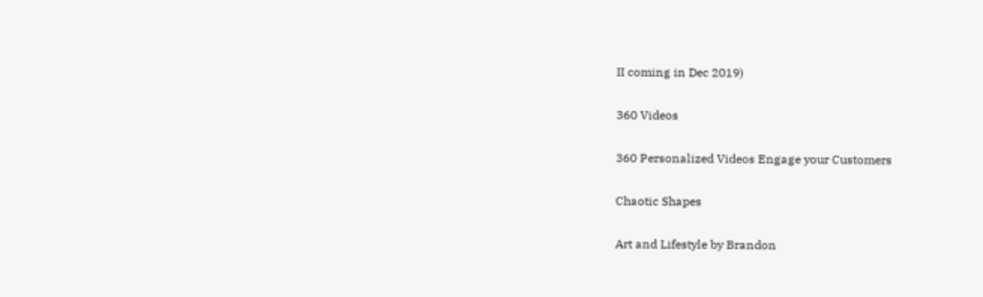II coming in Dec 2019)

360 Videos

360 Personalized Videos Engage your Customers

Chaotic Shapes

Art and Lifestyle by Brandon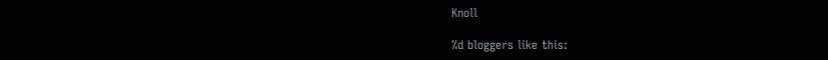Knoll

%d bloggers like this: